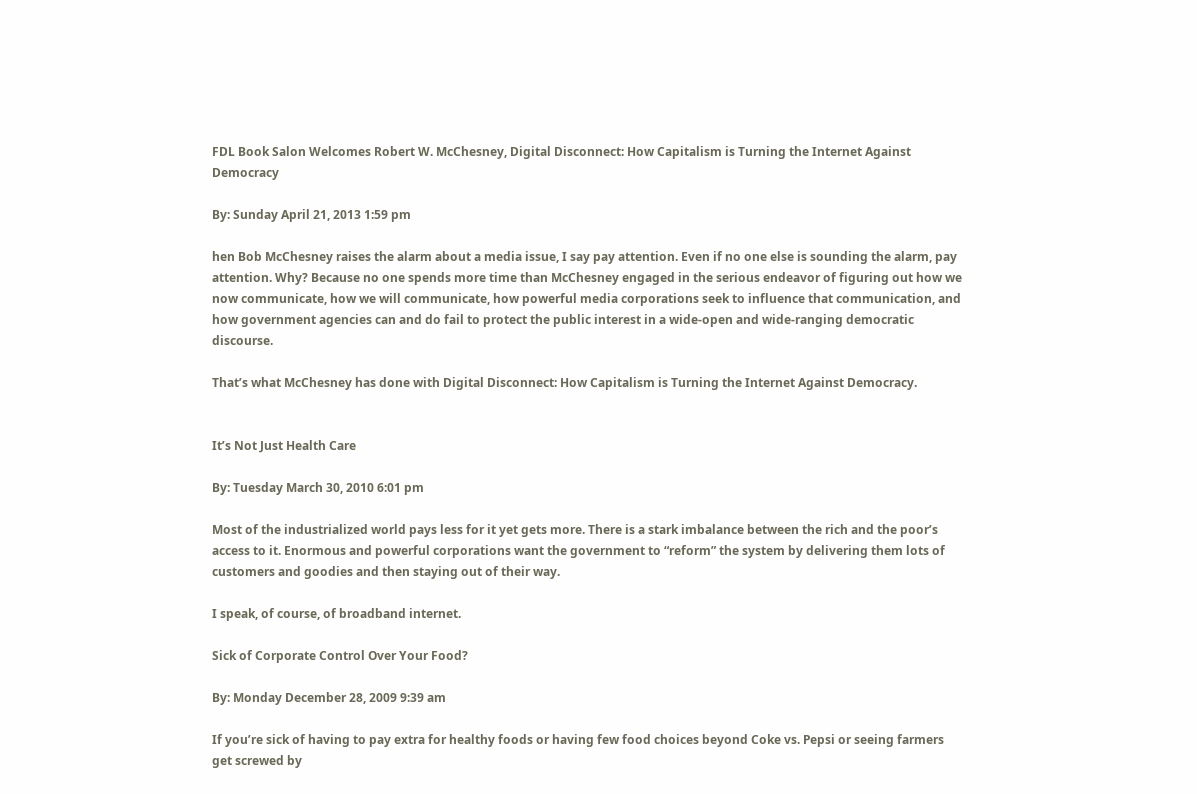FDL Book Salon Welcomes Robert W. McChesney, Digital Disconnect: How Capitalism is Turning the Internet Against Democracy

By: Sunday April 21, 2013 1:59 pm

hen Bob McChesney raises the alarm about a media issue, I say pay attention. Even if no one else is sounding the alarm, pay attention. Why? Because no one spends more time than McChesney engaged in the serious endeavor of figuring out how we now communicate, how we will communicate, how powerful media corporations seek to influence that communication, and how government agencies can and do fail to protect the public interest in a wide-open and wide-ranging democratic discourse.

That’s what McChesney has done with Digital Disconnect: How Capitalism is Turning the Internet Against Democracy.


It’s Not Just Health Care

By: Tuesday March 30, 2010 6:01 pm

Most of the industrialized world pays less for it yet gets more. There is a stark imbalance between the rich and the poor’s access to it. Enormous and powerful corporations want the government to “reform” the system by delivering them lots of customers and goodies and then staying out of their way.

I speak, of course, of broadband internet.

Sick of Corporate Control Over Your Food?

By: Monday December 28, 2009 9:39 am

If you’re sick of having to pay extra for healthy foods or having few food choices beyond Coke vs. Pepsi or seeing farmers get screwed by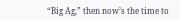“Big Ag,” then now’s the time to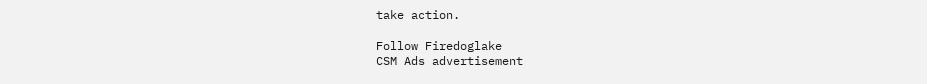take action.

Follow Firedoglake
CSM Ads advertisement